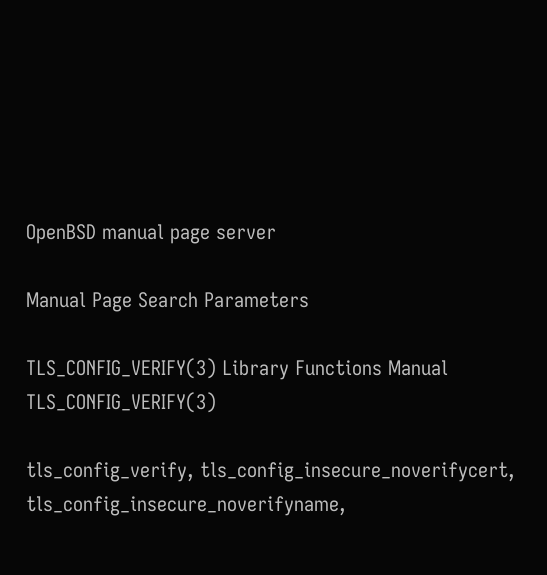OpenBSD manual page server

Manual Page Search Parameters

TLS_CONFIG_VERIFY(3) Library Functions Manual TLS_CONFIG_VERIFY(3)

tls_config_verify, tls_config_insecure_noverifycert, tls_config_insecure_noverifyname,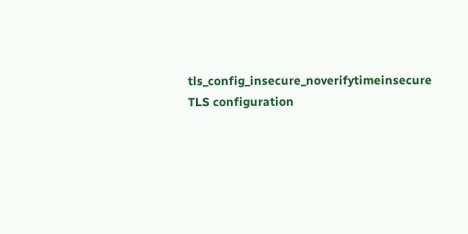tls_config_insecure_noverifytimeinsecure TLS configuration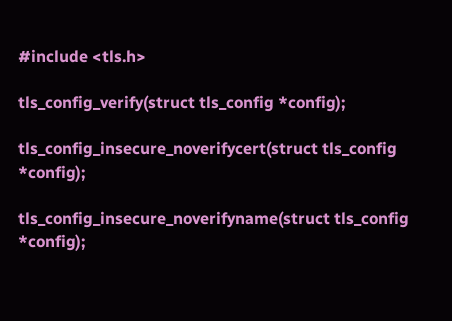#include <tls.h>

tls_config_verify(struct tls_config *config);

tls_config_insecure_noverifycert(struct tls_config *config);

tls_config_insecure_noverifyname(struct tls_config *config);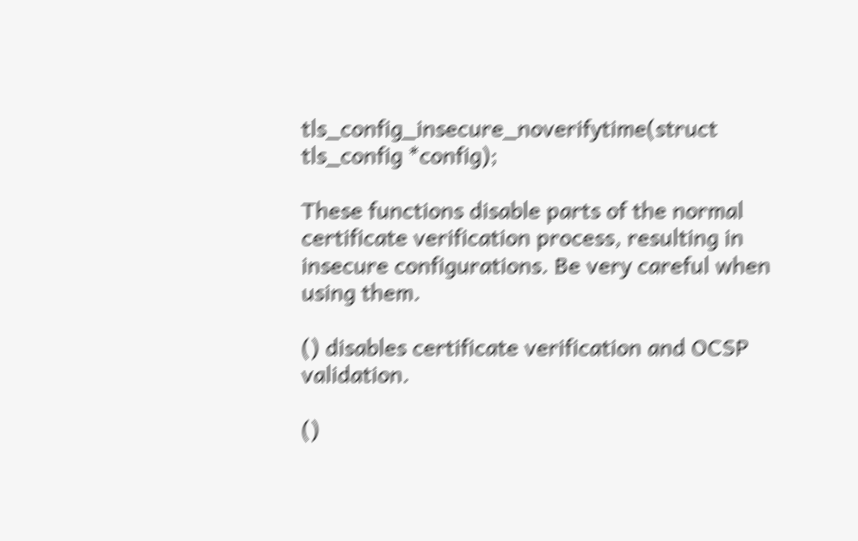tls_config_insecure_noverifytime(struct tls_config *config);

These functions disable parts of the normal certificate verification process, resulting in insecure configurations. Be very careful when using them.

() disables certificate verification and OCSP validation.

()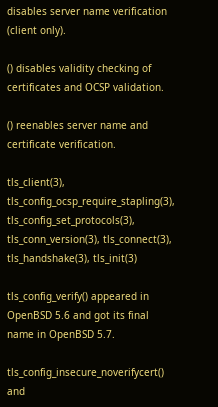disables server name verification (client only).

() disables validity checking of certificates and OCSP validation.

() reenables server name and certificate verification.

tls_client(3), tls_config_ocsp_require_stapling(3), tls_config_set_protocols(3), tls_conn_version(3), tls_connect(3), tls_handshake(3), tls_init(3)

tls_config_verify() appeared in OpenBSD 5.6 and got its final name in OpenBSD 5.7.

tls_config_insecure_noverifycert() and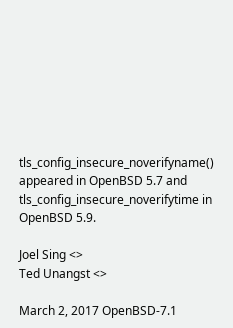tls_config_insecure_noverifyname() appeared in OpenBSD 5.7 and tls_config_insecure_noverifytime in OpenBSD 5.9.

Joel Sing <>
Ted Unangst <>

March 2, 2017 OpenBSD-7.1